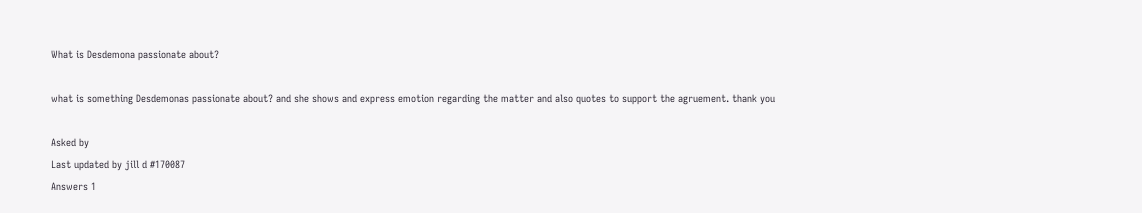What is Desdemona passionate about?

what is something Desdemonas passionate about? and she shows and express emotion regarding the matter and also quotes to support the agruement. thank you

Asked by
Last updated by jill d #170087
Answers 1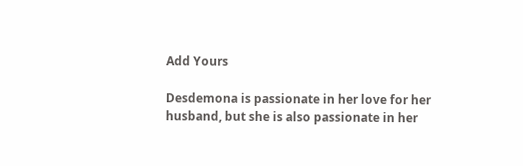Add Yours

Desdemona is passionate in her love for her husband, but she is also passionate in her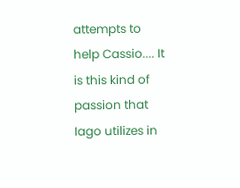attempts to help Cassio.... It is this kind of passion that Iago utilizes in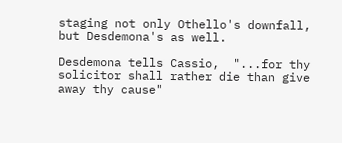staging not only Othello's downfall, but Desdemona's as well.

Desdemona tells Cassio,  "...for thy solicitor shall rather die than give away thy cause"